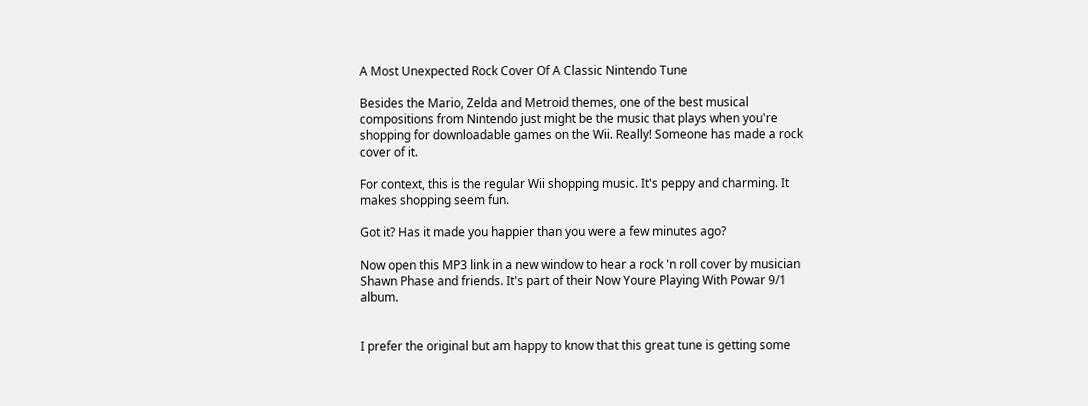A Most Unexpected Rock Cover Of A Classic Nintendo Tune

Besides the Mario, Zelda and Metroid themes, one of the best musical compositions from Nintendo just might be the music that plays when you're shopping for downloadable games on the Wii. Really! Someone has made a rock cover of it.

For context, this is the regular Wii shopping music. It's peppy and charming. It makes shopping seem fun.

Got it? Has it made you happier than you were a few minutes ago?

Now open this MP3 link in a new window to hear a rock 'n roll cover by musician Shawn Phase and friends. It's part of their Now Youre Playing With Powar 9/1 album.


I prefer the original but am happy to know that this great tune is getting some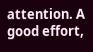attention. A good effort,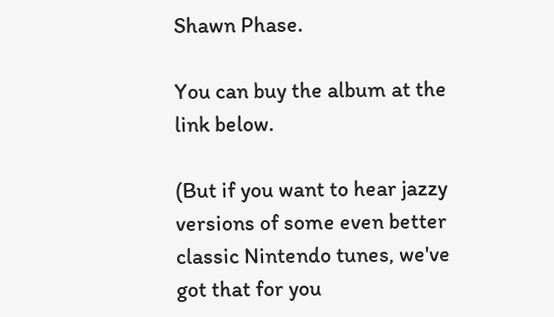Shawn Phase.

You can buy the album at the link below.

(But if you want to hear jazzy versions of some even better classic Nintendo tunes, we've got that for you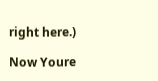right here.)

Now Youre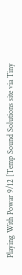Playing With Powar 9/12 [Temp Sound Solutions site via Tiny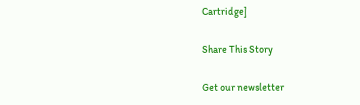Cartridge]

Share This Story

Get our newsletter